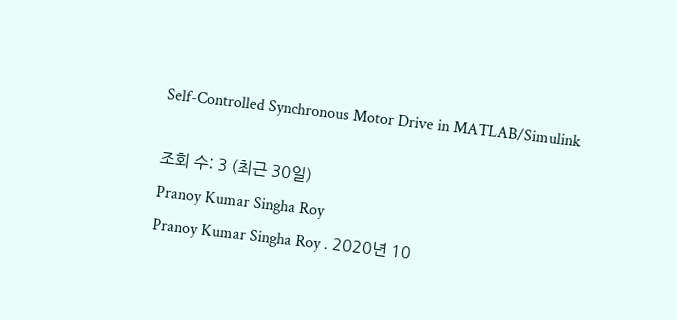Self-Controlled Synchronous Motor Drive in MATLAB/Simulink

조회 수: 3 (최근 30일)
Pranoy Kumar Singha Roy
Pranoy Kumar Singha Roy . 2020년 10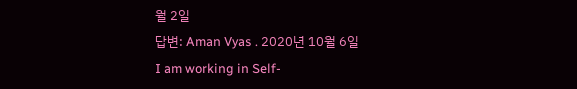월 2일
답변: Aman Vyas . 2020년 10월 6일
I am working in Self-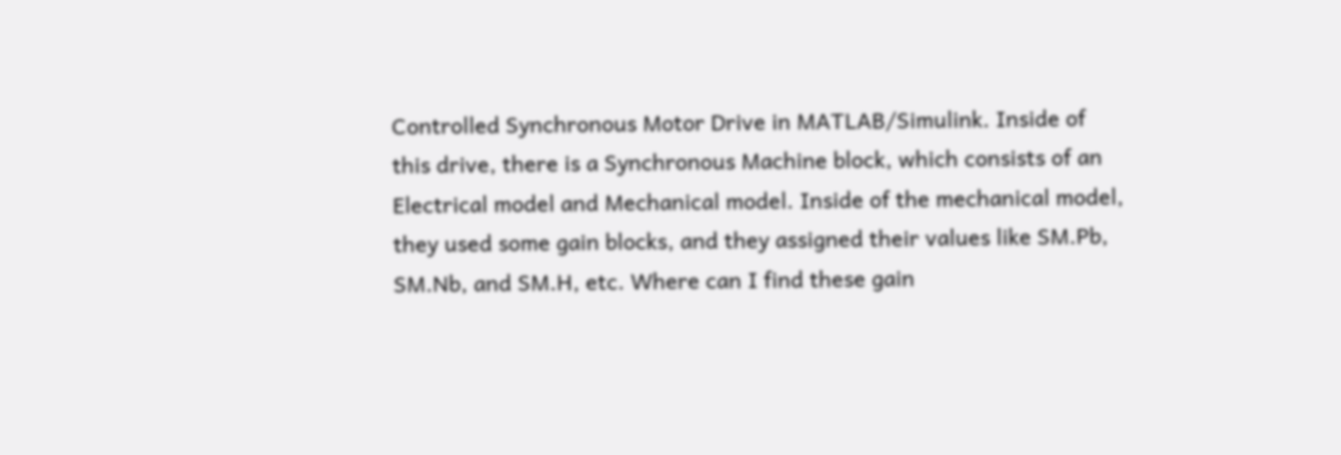Controlled Synchronous Motor Drive in MATLAB/Simulink. Inside of this drive, there is a Synchronous Machine block, which consists of an Electrical model and Mechanical model. Inside of the mechanical model, they used some gain blocks, and they assigned their values like SM.Pb, SM.Nb, and SM.H, etc. Where can I find these gain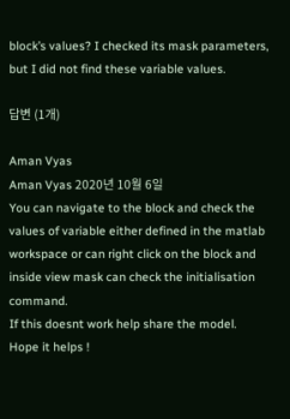block’s values? I checked its mask parameters, but I did not find these variable values.

답변 (1개)

Aman Vyas
Aman Vyas 2020년 10월 6일
You can navigate to the block and check the values of variable either defined in the matlab workspace or can right click on the block and inside view mask can check the initialisation command.
If this doesnt work help share the model.
Hope it helps !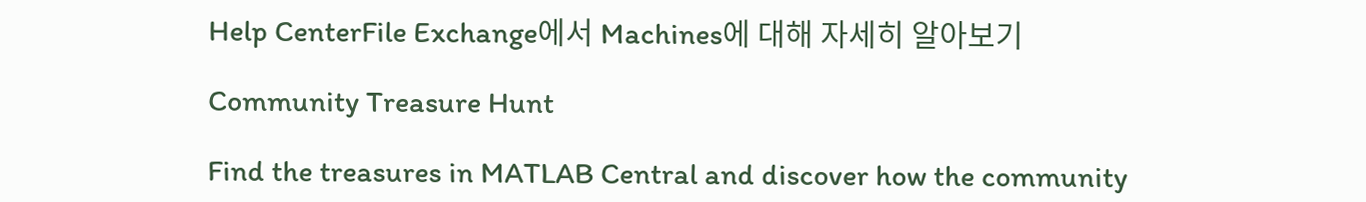Help CenterFile Exchange에서 Machines에 대해 자세히 알아보기

Community Treasure Hunt

Find the treasures in MATLAB Central and discover how the community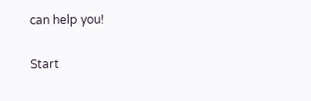can help you!

Start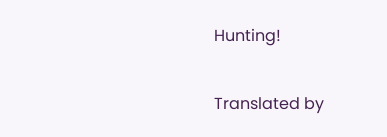Hunting!

Translated by